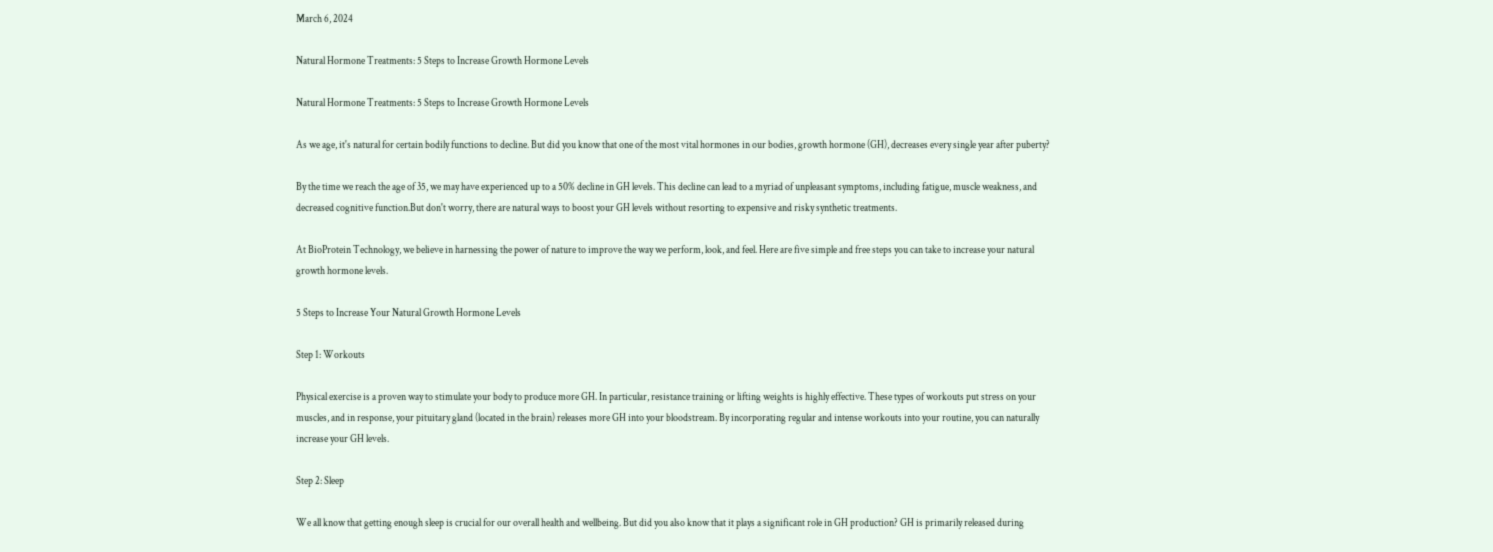March 6, 2024

Natural Hormone Treatments: 5 Steps to Increase Growth Hormone Levels

Natural Hormone Treatments: 5 Steps to Increase Growth Hormone Levels

As we age, it's natural for certain bodily functions to decline. But did you know that one of the most vital hormones in our bodies, growth hormone (GH), decreases every single year after puberty?

By the time we reach the age of 35, we may have experienced up to a 50% decline in GH levels. This decline can lead to a myriad of unpleasant symptoms, including fatigue, muscle weakness, and decreased cognitive function.But don't worry, there are natural ways to boost your GH levels without resorting to expensive and risky synthetic treatments.

At BioProtein Technology, we believe in harnessing the power of nature to improve the way we perform, look, and feel. Here are five simple and free steps you can take to increase your natural growth hormone levels.

5 Steps to Increase Your Natural Growth Hormone Levels

Step 1: Workouts

Physical exercise is a proven way to stimulate your body to produce more GH. In particular, resistance training or lifting weights is highly effective. These types of workouts put stress on your muscles, and in response, your pituitary gland (located in the brain) releases more GH into your bloodstream. By incorporating regular and intense workouts into your routine, you can naturally increase your GH levels.

Step 2: Sleep

We all know that getting enough sleep is crucial for our overall health and wellbeing. But did you also know that it plays a significant role in GH production? GH is primarily released during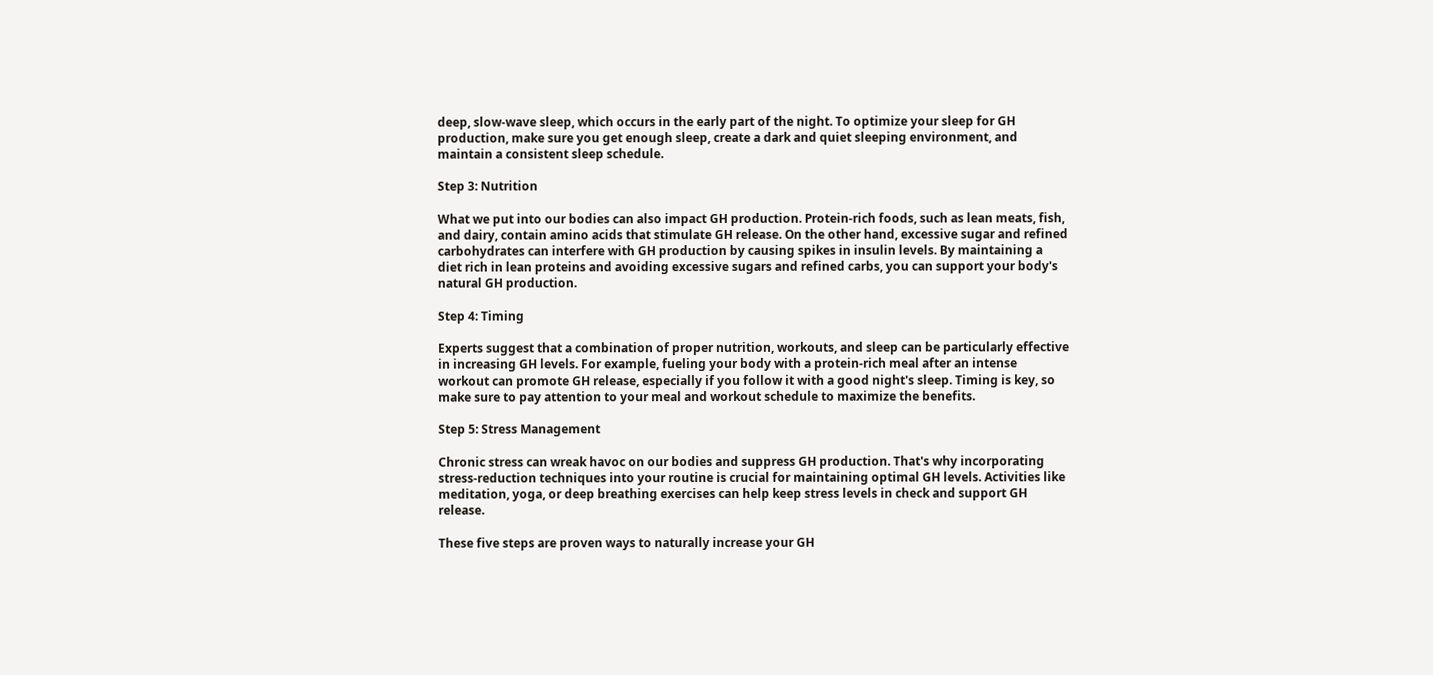deep, slow-wave sleep, which occurs in the early part of the night. To optimize your sleep for GH production, make sure you get enough sleep, create a dark and quiet sleeping environment, and maintain a consistent sleep schedule.

Step 3: Nutrition

What we put into our bodies can also impact GH production. Protein-rich foods, such as lean meats, fish, and dairy, contain amino acids that stimulate GH release. On the other hand, excessive sugar and refined carbohydrates can interfere with GH production by causing spikes in insulin levels. By maintaining a diet rich in lean proteins and avoiding excessive sugars and refined carbs, you can support your body's natural GH production.

Step 4: Timing

Experts suggest that a combination of proper nutrition, workouts, and sleep can be particularly effective in increasing GH levels. For example, fueling your body with a protein-rich meal after an intense workout can promote GH release, especially if you follow it with a good night's sleep. Timing is key, so make sure to pay attention to your meal and workout schedule to maximize the benefits.

Step 5: Stress Management

Chronic stress can wreak havoc on our bodies and suppress GH production. That's why incorporating stress-reduction techniques into your routine is crucial for maintaining optimal GH levels. Activities like meditation, yoga, or deep breathing exercises can help keep stress levels in check and support GH release.

These five steps are proven ways to naturally increase your GH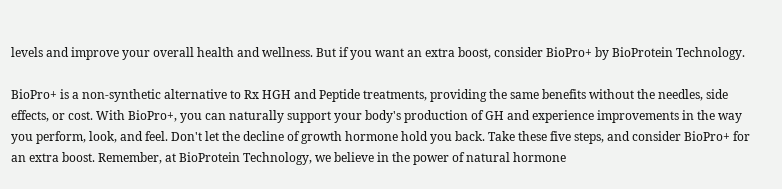levels and improve your overall health and wellness. But if you want an extra boost, consider BioPro+ by BioProtein Technology.

BioPro+ is a non-synthetic alternative to Rx HGH and Peptide treatments, providing the same benefits without the needles, side effects, or cost. With BioPro+, you can naturally support your body's production of GH and experience improvements in the way you perform, look, and feel. Don't let the decline of growth hormone hold you back. Take these five steps, and consider BioPro+ for an extra boost. Remember, at BioProtein Technology, we believe in the power of natural hormone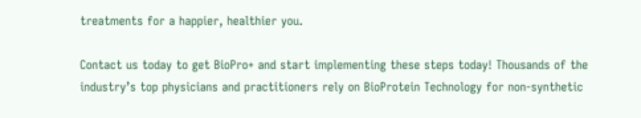treatments for a happier, healthier you.

Contact us today to get BioPro+ and start implementing these steps today! Thousands of the industry’s top physicians and practitioners rely on BioProtein Technology for non-synthetic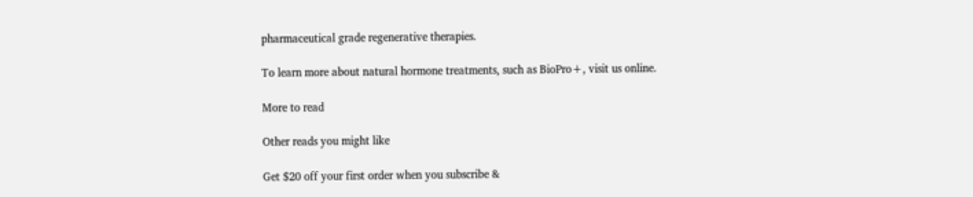pharmaceutical grade regenerative therapies.

To learn more about natural hormone treatments, such as BioPro+, visit us online.

More to read

Other reads you might like

Get $20 off your first order when you subscribe &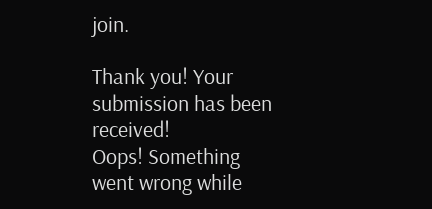join.

Thank you! Your submission has been received!
Oops! Something went wrong while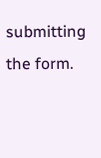submitting the form.